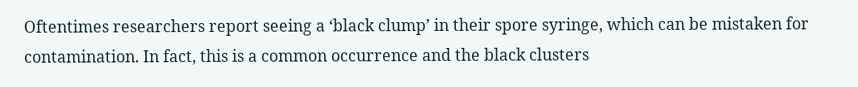Oftentimes researchers report seeing a ‘black clump’ in their spore syringe, which can be mistaken for contamination. In fact, this is a common occurrence and the black clusters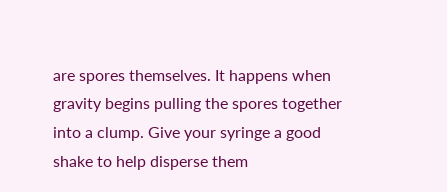are spores themselves. It happens when gravity begins pulling the spores together into a clump. Give your syringe a good shake to help disperse them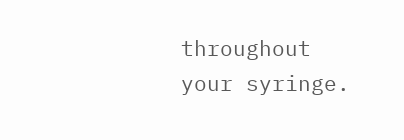throughout your syringe.